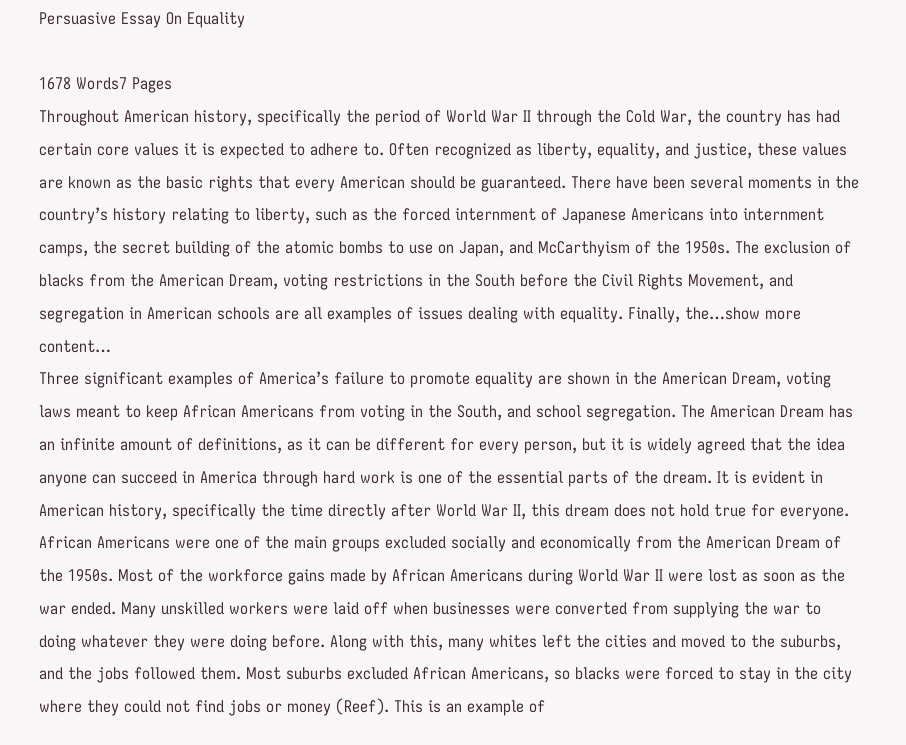Persuasive Essay On Equality

1678 Words7 Pages
Throughout American history, specifically the period of World War II through the Cold War, the country has had certain core values it is expected to adhere to. Often recognized as liberty, equality, and justice, these values are known as the basic rights that every American should be guaranteed. There have been several moments in the country’s history relating to liberty, such as the forced internment of Japanese Americans into internment camps, the secret building of the atomic bombs to use on Japan, and McCarthyism of the 1950s. The exclusion of blacks from the American Dream, voting restrictions in the South before the Civil Rights Movement, and segregation in American schools are all examples of issues dealing with equality. Finally, the…show more content…
Three significant examples of America’s failure to promote equality are shown in the American Dream, voting laws meant to keep African Americans from voting in the South, and school segregation. The American Dream has an infinite amount of definitions, as it can be different for every person, but it is widely agreed that the idea anyone can succeed in America through hard work is one of the essential parts of the dream. It is evident in American history, specifically the time directly after World War II, this dream does not hold true for everyone. African Americans were one of the main groups excluded socially and economically from the American Dream of the 1950s. Most of the workforce gains made by African Americans during World War II were lost as soon as the war ended. Many unskilled workers were laid off when businesses were converted from supplying the war to doing whatever they were doing before. Along with this, many whites left the cities and moved to the suburbs, and the jobs followed them. Most suburbs excluded African Americans, so blacks were forced to stay in the city where they could not find jobs or money (Reef). This is an example of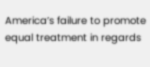America’s failure to promote equal treatment in regards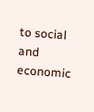to social and economic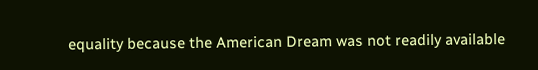equality because the American Dream was not readily available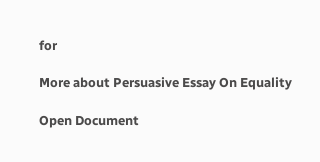for

More about Persuasive Essay On Equality

Open Document